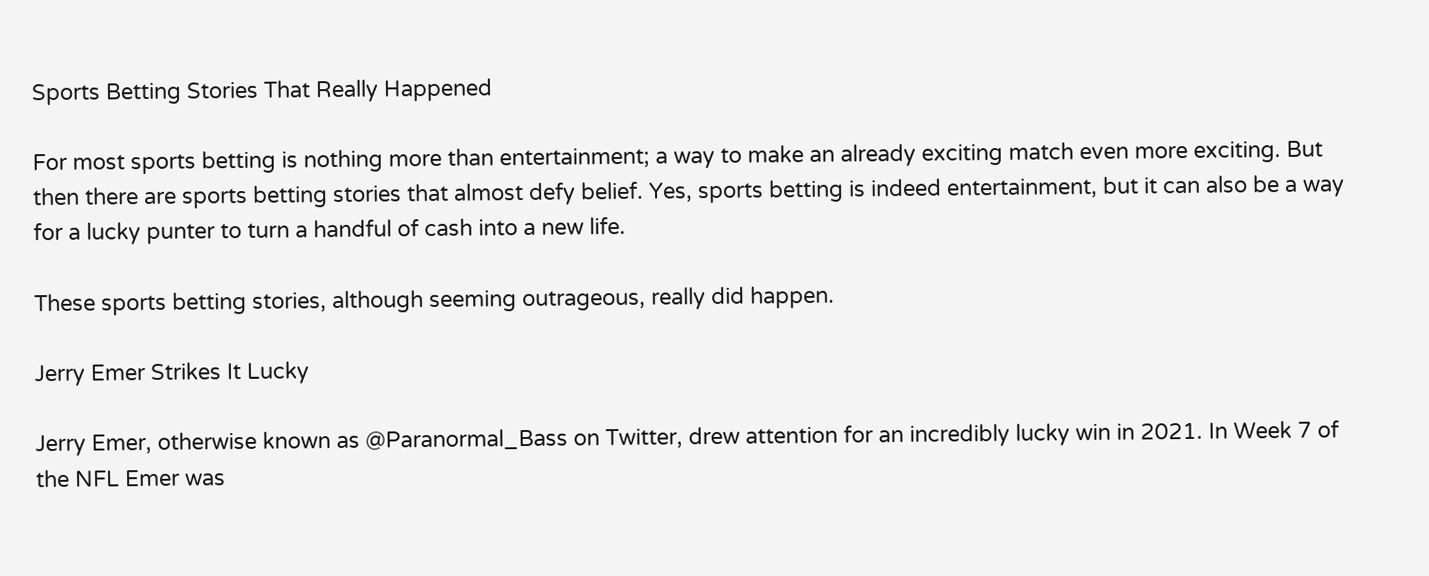Sports Betting Stories That Really Happened

For most sports betting is nothing more than entertainment; a way to make an already exciting match even more exciting. But then there are sports betting stories that almost defy belief. Yes, sports betting is indeed entertainment, but it can also be a way for a lucky punter to turn a handful of cash into a new life.

These sports betting stories, although seeming outrageous, really did happen.

Jerry Emer Strikes It Lucky

Jerry Emer, otherwise known as @Paranormal_Bass on Twitter, drew attention for an incredibly lucky win in 2021. In Week 7 of the NFL Emer was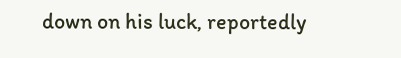down on his luck, reportedly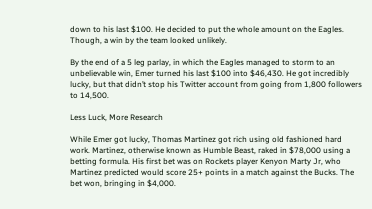down to his last $100. He decided to put the whole amount on the Eagles. Though, a win by the team looked unlikely.

By the end of a 5 leg parlay, in which the Eagles managed to storm to an unbelievable win, Emer turned his last $100 into $46,430. He got incredibly lucky, but that didn’t stop his Twitter account from going from 1,800 followers to 14,500.

Less Luck, More Research

While Emer got lucky, Thomas Martinez got rich using old fashioned hard work. Martinez, otherwise known as Humble Beast, raked in $78,000 using a betting formula. His first bet was on Rockets player Kenyon Marty Jr, who Martinez predicted would score 25+ points in a match against the Bucks. The bet won, bringing in $4,000.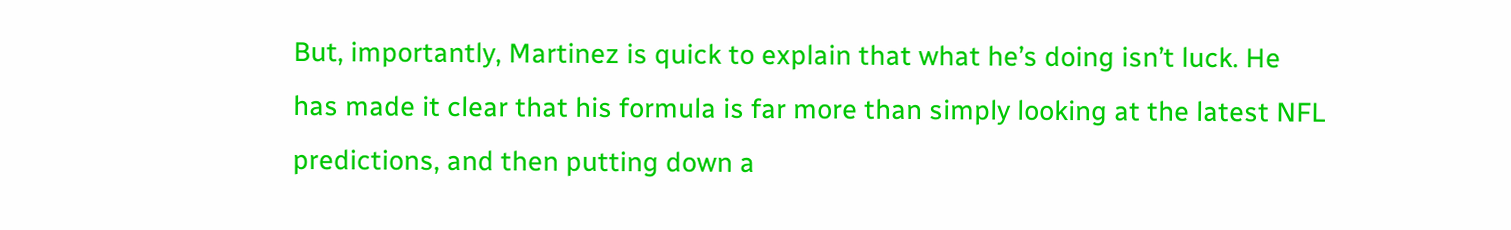But, importantly, Martinez is quick to explain that what he’s doing isn’t luck. He has made it clear that his formula is far more than simply looking at the latest NFL predictions, and then putting down a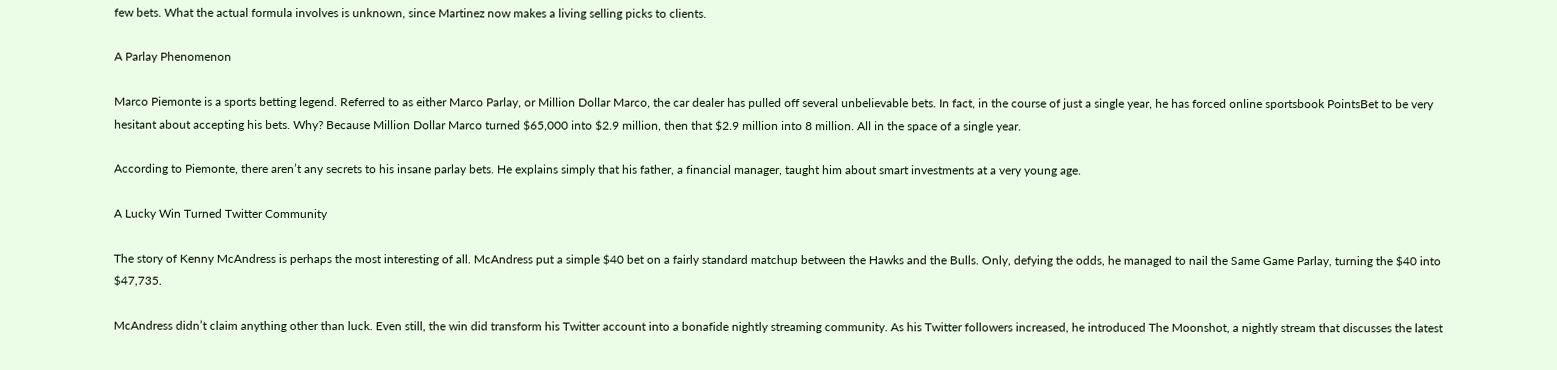few bets. What the actual formula involves is unknown, since Martinez now makes a living selling picks to clients.

A Parlay Phenomenon

Marco Piemonte is a sports betting legend. Referred to as either Marco Parlay, or Million Dollar Marco, the car dealer has pulled off several unbelievable bets. In fact, in the course of just a single year, he has forced online sportsbook PointsBet to be very hesitant about accepting his bets. Why? Because Million Dollar Marco turned $65,000 into $2.9 million, then that $2.9 million into 8 million. All in the space of a single year.

According to Piemonte, there aren’t any secrets to his insane parlay bets. He explains simply that his father, a financial manager, taught him about smart investments at a very young age.

A Lucky Win Turned Twitter Community

The story of Kenny McAndress is perhaps the most interesting of all. McAndress put a simple $40 bet on a fairly standard matchup between the Hawks and the Bulls. Only, defying the odds, he managed to nail the Same Game Parlay, turning the $40 into $47,735.

McAndress didn’t claim anything other than luck. Even still, the win did transform his Twitter account into a bonafide nightly streaming community. As his Twitter followers increased, he introduced The Moonshot, a nightly stream that discusses the latest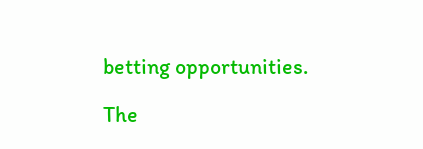betting opportunities.

The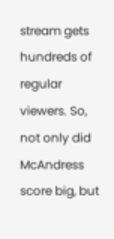stream gets hundreds of regular viewers. So, not only did McAndress score big, but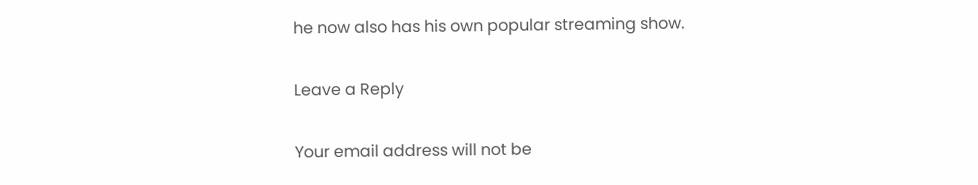he now also has his own popular streaming show.

Leave a Reply

Your email address will not be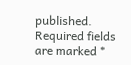published. Required fields are marked *